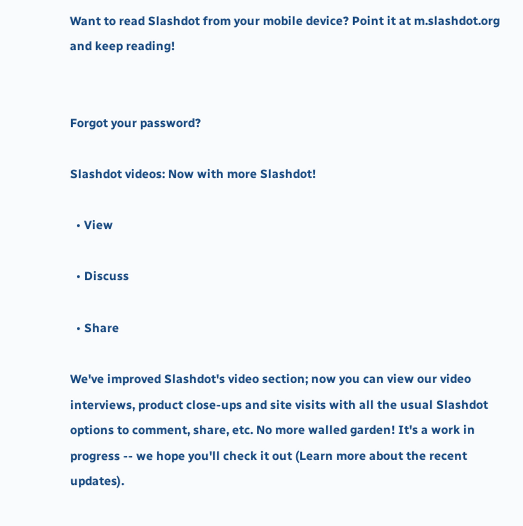Want to read Slashdot from your mobile device? Point it at m.slashdot.org and keep reading!


Forgot your password?

Slashdot videos: Now with more Slashdot!

  • View

  • Discuss

  • Share

We've improved Slashdot's video section; now you can view our video interviews, product close-ups and site visits with all the usual Slashdot options to comment, share, etc. No more walled garden! It's a work in progress -- we hope you'll check it out (Learn more about the recent updates).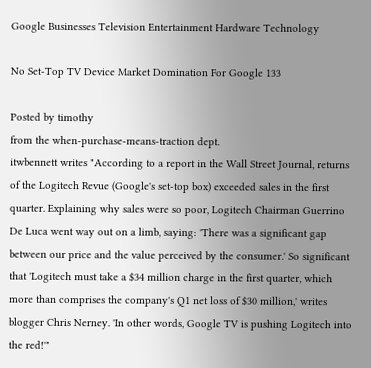Google Businesses Television Entertainment Hardware Technology

No Set-Top TV Device Market Domination For Google 133

Posted by timothy
from the when-purchase-means-traction dept.
itwbennett writes "According to a report in the Wall Street Journal, returns of the Logitech Revue (Google's set-top box) exceeded sales in the first quarter. Explaining why sales were so poor, Logitech Chairman Guerrino De Luca went way out on a limb, saying: 'There was a significant gap between our price and the value perceived by the consumer.' So significant that 'Logitech must take a $34 million charge in the first quarter, which more than comprises the company's Q1 net loss of $30 million,' writes blogger Chris Nerney. 'In other words, Google TV is pushing Logitech into the red!'"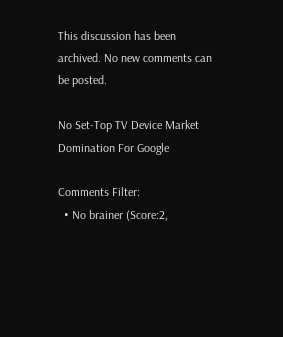This discussion has been archived. No new comments can be posted.

No Set-Top TV Device Market Domination For Google

Comments Filter:
  • No brainer (Score:2,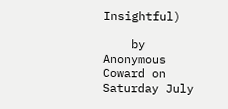Insightful)

    by Anonymous Coward on Saturday July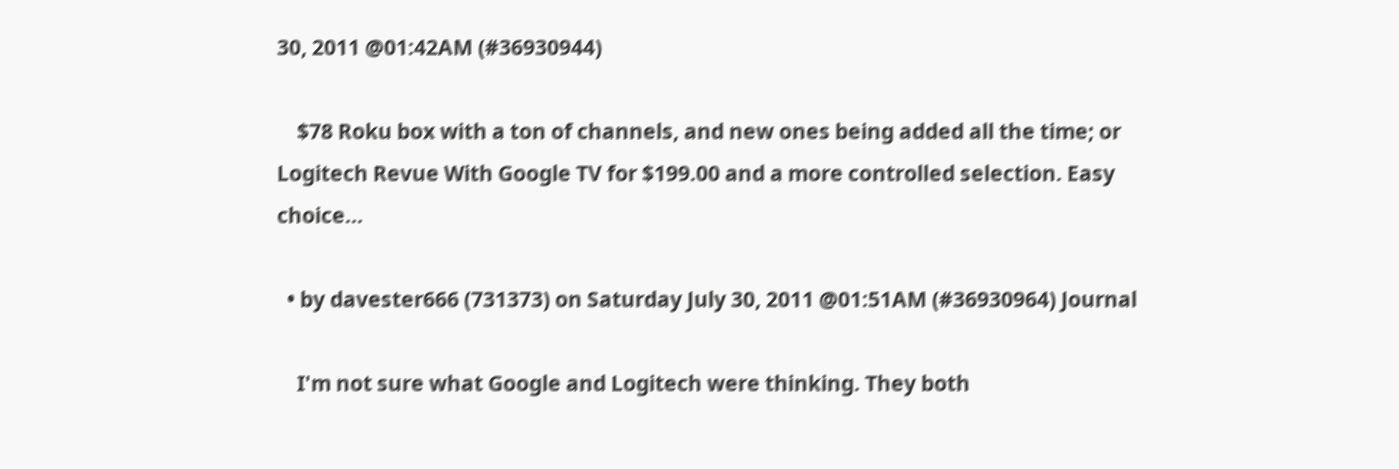30, 2011 @01:42AM (#36930944)

    $78 Roku box with a ton of channels, and new ones being added all the time; or Logitech Revue With Google TV for $199.00 and a more controlled selection. Easy choice...

  • by davester666 (731373) on Saturday July 30, 2011 @01:51AM (#36930964) Journal

    I'm not sure what Google and Logitech were thinking. They both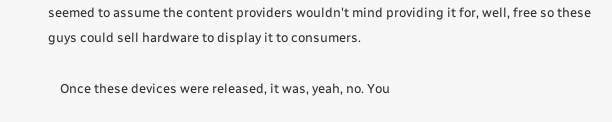seemed to assume the content providers wouldn't mind providing it for, well, free so these guys could sell hardware to display it to consumers.

    Once these devices were released, it was, yeah, no. You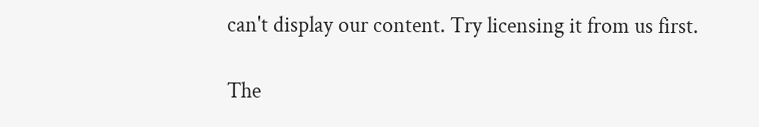can't display our content. Try licensing it from us first.

The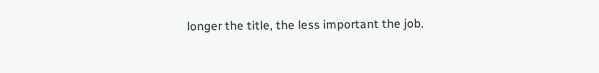longer the title, the less important the job.